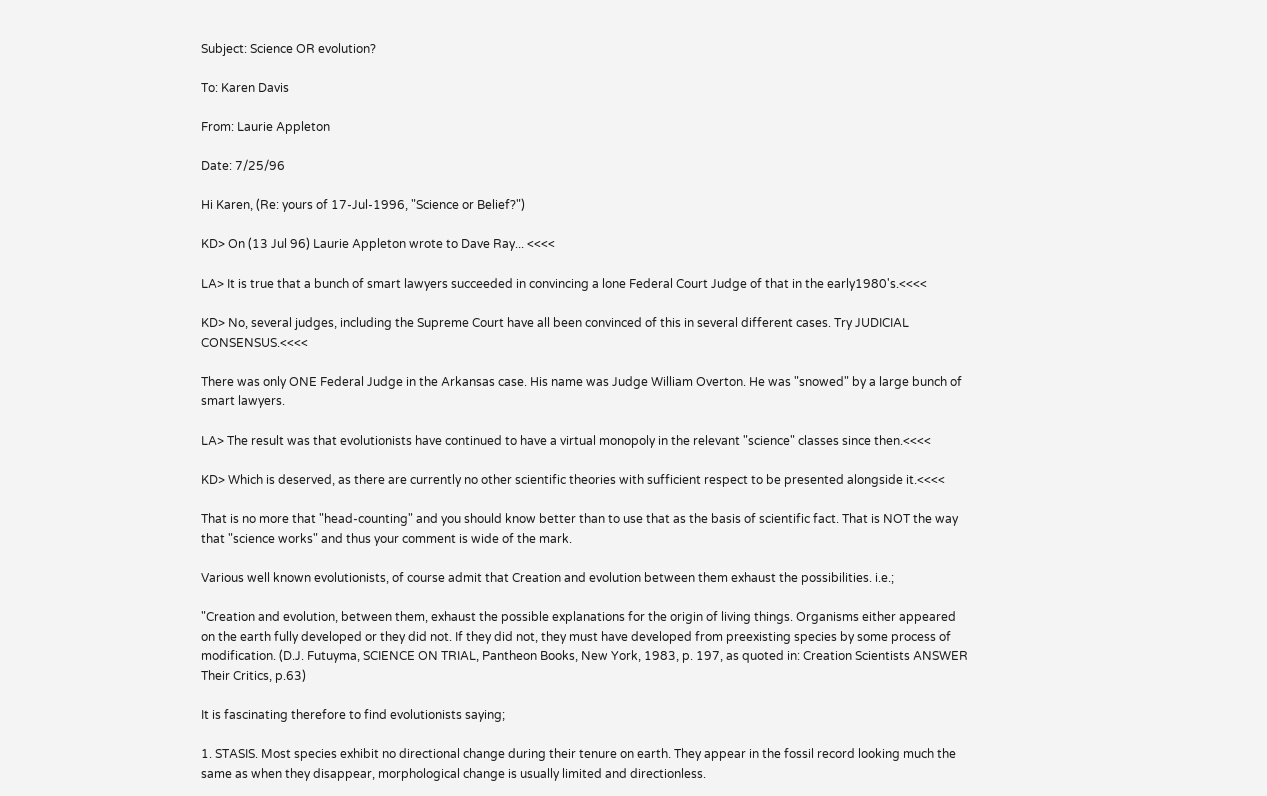Subject: Science OR evolution?

To: Karen Davis

From: Laurie Appleton

Date: 7/25/96

Hi Karen, (Re: yours of 17-Jul-1996, "Science or Belief?")

KD> On (13 Jul 96) Laurie Appleton wrote to Dave Ray... <<<<

LA> It is true that a bunch of smart lawyers succeeded in convincing a lone Federal Court Judge of that in the early1980's.<<<<

KD> No, several judges, including the Supreme Court have all been convinced of this in several different cases. Try JUDICIAL CONSENSUS.<<<<

There was only ONE Federal Judge in the Arkansas case. His name was Judge William Overton. He was "snowed" by a large bunch of smart lawyers.

LA> The result was that evolutionists have continued to have a virtual monopoly in the relevant "science" classes since then.<<<<

KD> Which is deserved, as there are currently no other scientific theories with sufficient respect to be presented alongside it.<<<<

That is no more that "head-counting" and you should know better than to use that as the basis of scientific fact. That is NOT the way that "science works" and thus your comment is wide of the mark.

Various well known evolutionists, of course admit that Creation and evolution between them exhaust the possibilities. i.e.;

"Creation and evolution, between them, exhaust the possible explanations for the origin of living things. Organisms either appeared on the earth fully developed or they did not. If they did not, they must have developed from preexisting species by some process of modification. (D.J. Futuyma, SCIENCE ON TRIAL, Pantheon Books, New York, 1983, p. 197, as quoted in: Creation Scientists ANSWER Their Critics, p.63)

It is fascinating therefore to find evolutionists saying;

1. STASIS. Most species exhibit no directional change during their tenure on earth. They appear in the fossil record looking much the same as when they disappear, morphological change is usually limited and directionless.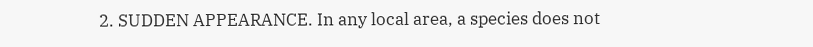2. SUDDEN APPEARANCE. In any local area, a species does not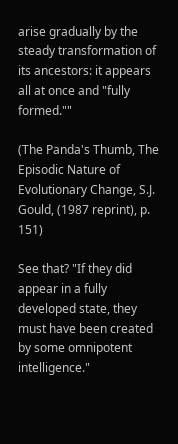arise gradually by the steady transformation of its ancestors: it appears all at once and "fully formed.""

(The Panda's Thumb, The Episodic Nature of Evolutionary Change, S.J. Gould, (1987 reprint), p. 151)

See that? "If they did appear in a fully developed state, they must have been created by some omnipotent intelligence."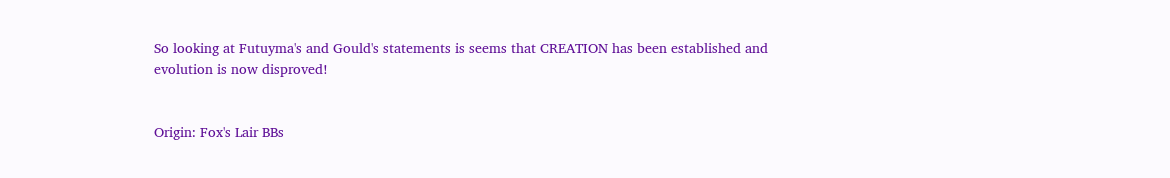So looking at Futuyma's and Gould's statements is seems that CREATION has been established and evolution is now disproved!


Origin: Fox's Lair BBs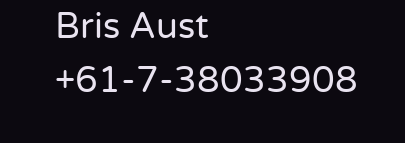Bris Aust +61-7-38033908